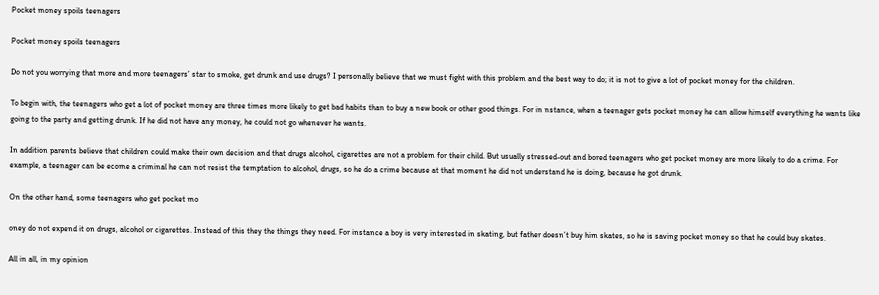Pocket money spoils teenagers

Pocket money spoils teenagers

Do not you worrying that more and more teenagers’ star to smoke, get drunk and use drugs? I personally believe that we must fight with this problem and the best way to do; it is not to give a lot of pocket money for the children.

To begin with, the teenagers who get a lot of pocket money are three times more likely to get bad habits than to buy a new book or other good things. For in nstance, when a teenager gets pocket money he can allow himself everything he wants like going to the party and getting drunk. If he did not have any money, he could not go whenever he wants.

In addition parents believe that children could make their own decision and that drugs alcohol, cigarettes are not a problem for their child. But usually stressed-out and bored teenagers who get pocket money are more likely to do a crime. For example, a teenager can be ecome a criminal he can not resist the temptation to alcohol, drugs, so he do a crime because at that moment he did not understand he is doing, because he got drunk.

On the other hand, some teenagers who get pocket mo

oney do not expend it on drugs, alcohol or cigarettes. Instead of this they the things they need. For instance a boy is very interested in skating, but father doesn’t buy him skates, so he is saving pocket money so that he could buy skates.

All in all, in my opinion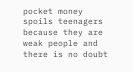pocket money spoils teenagers because they are weak people and there is no doubt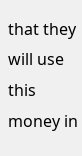that they will use this money in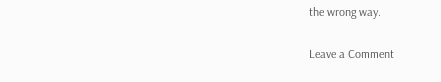the wrong way.

Leave a Comment